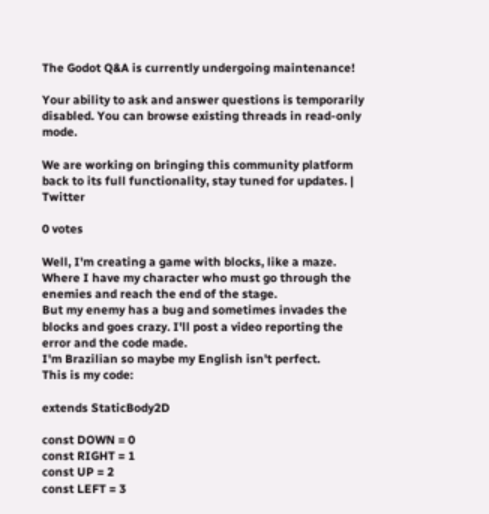The Godot Q&A is currently undergoing maintenance!

Your ability to ask and answer questions is temporarily disabled. You can browse existing threads in read-only mode.

We are working on bringing this community platform back to its full functionality, stay tuned for updates. | Twitter

0 votes

Well, I'm creating a game with blocks, like a maze. Where I have my character who must go through the enemies and reach the end of the stage.
But my enemy has a bug and sometimes invades the blocks and goes crazy. I'll post a video reporting the error and the code made.
I'm Brazilian so maybe my English isn't perfect.
This is my code:

extends StaticBody2D

const DOWN = 0
const RIGHT = 1
const UP = 2
const LEFT = 3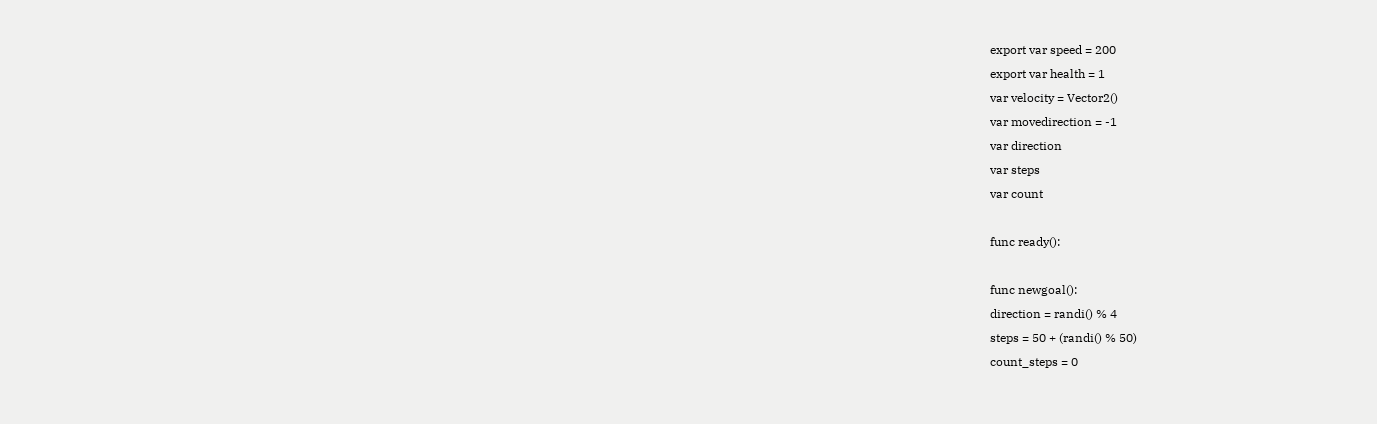export var speed = 200
export var health = 1
var velocity = Vector2()
var movedirection = -1
var direction
var steps
var count

func ready():

func newgoal():
direction = randi() % 4
steps = 50 + (randi() % 50)
count_steps = 0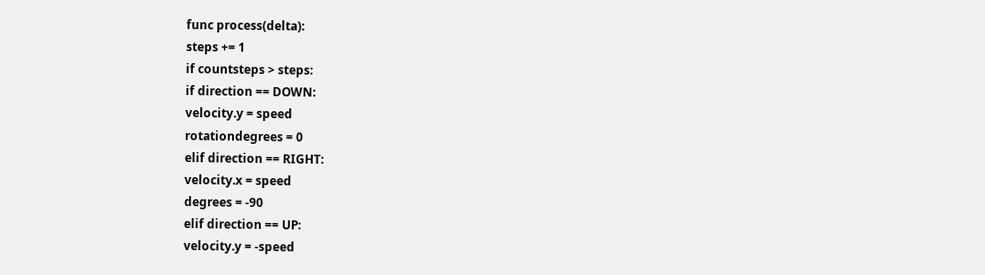func process(delta):
steps += 1
if countsteps > steps:
if direction == DOWN:
velocity.y = speed
rotationdegrees = 0
elif direction == RIGHT:
velocity.x = speed
degrees = -90
elif direction == UP:
velocity.y = -speed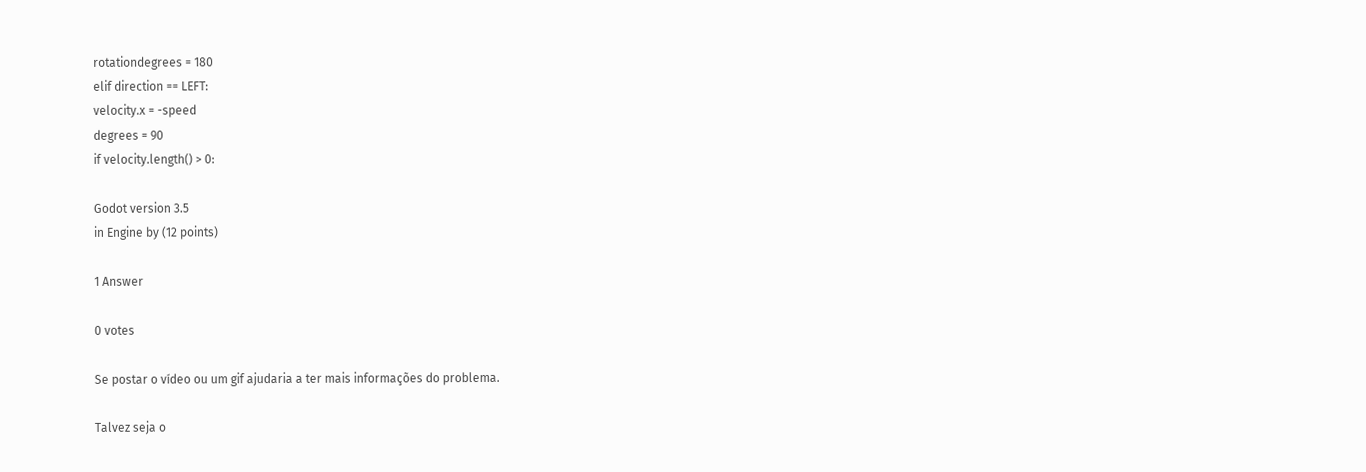rotationdegrees = 180
elif direction == LEFT:
velocity.x = -speed
degrees = 90
if velocity.length() > 0:

Godot version 3.5
in Engine by (12 points)

1 Answer

0 votes

Se postar o vídeo ou um gif ajudaria a ter mais informações do problema.

Talvez seja o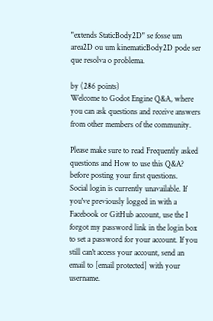"extends StaticBody2D" se fosse um area2D ou um kinematicBody2D pode ser que resolva o problema.

by (286 points)
Welcome to Godot Engine Q&A, where you can ask questions and receive answers from other members of the community.

Please make sure to read Frequently asked questions and How to use this Q&A? before posting your first questions.
Social login is currently unavailable. If you've previously logged in with a Facebook or GitHub account, use the I forgot my password link in the login box to set a password for your account. If you still can't access your account, send an email to [email protected] with your username.